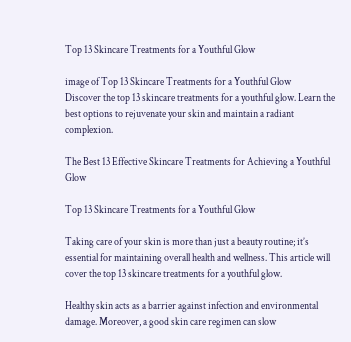Top 13 Skincare Treatments for a Youthful Glow

image of Top 13 Skincare Treatments for a Youthful Glow
Discover the top 13 skincare treatments for a youthful glow. Learn the best options to rejuvenate your skin and maintain a radiant complexion.

The Best 13 Effective Skincare Treatments for Achieving a Youthful Glow

Top 13 Skincare Treatments for a Youthful Glow

Taking care of your skin is more than just a beauty routine; it’s essential for maintaining overall health and wellness. This article will cover the top 13 skincare treatments for a youthful glow.

Healthy skin acts as a barrier against infection and environmental damage. Moreover, a good skin care regimen can slow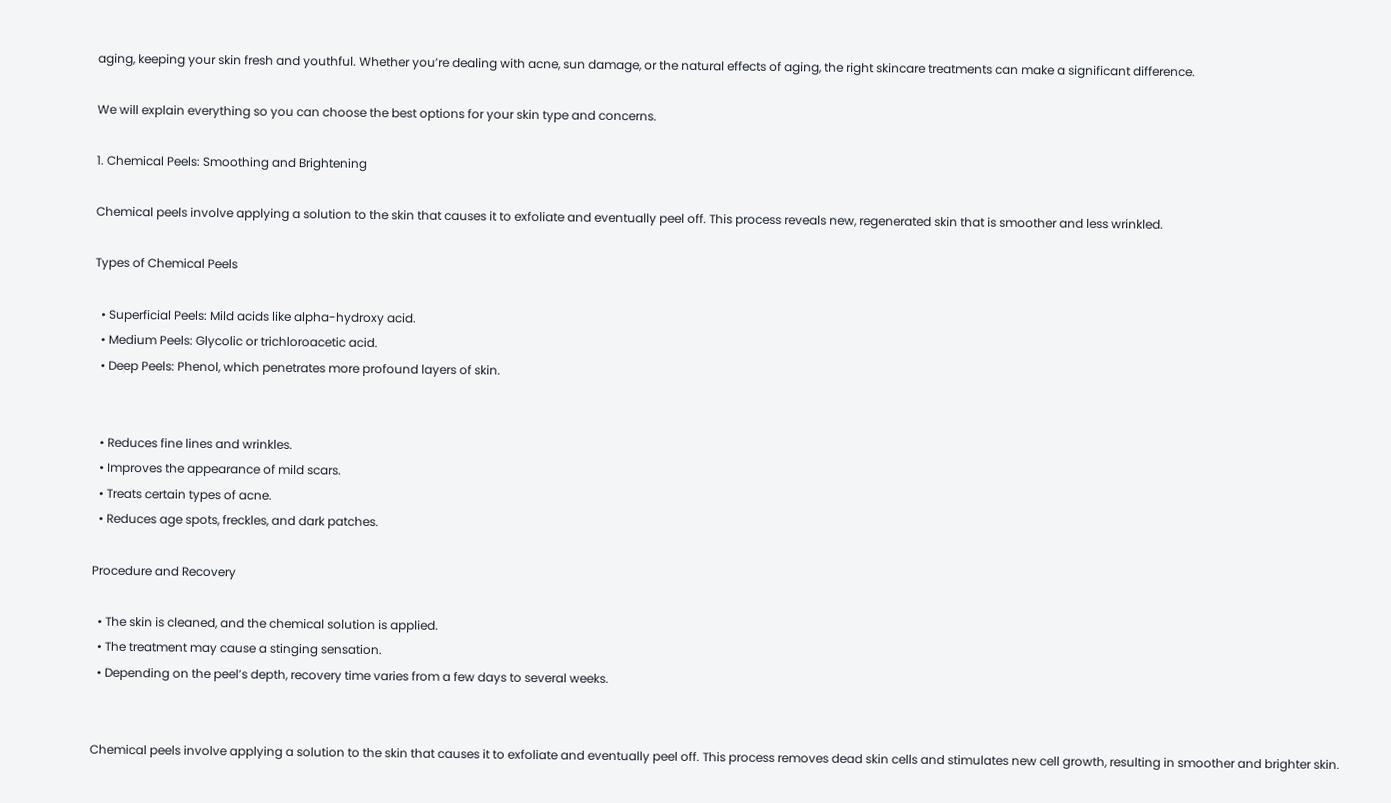aging, keeping your skin fresh and youthful. Whether you’re dealing with acne, sun damage, or the natural effects of aging, the right skincare treatments can make a significant difference.

We will explain everything so you can choose the best options for your skin type and concerns.

1. Chemical Peels: Smoothing and Brightening

Chemical peels involve applying a solution to the skin that causes it to exfoliate and eventually peel off. This process reveals new, regenerated skin that is smoother and less wrinkled.

Types of Chemical Peels

  • Superficial Peels: Mild acids like alpha-hydroxy acid.
  • Medium Peels: Glycolic or trichloroacetic acid.
  • Deep Peels: Phenol, which penetrates more profound layers of skin.


  • Reduces fine lines and wrinkles.
  • Improves the appearance of mild scars.
  • Treats certain types of acne.
  • Reduces age spots, freckles, and dark patches.

Procedure and Recovery

  • The skin is cleaned, and the chemical solution is applied.
  • The treatment may cause a stinging sensation.
  • Depending on the peel’s depth, recovery time varies from a few days to several weeks.


Chemical peels involve applying a solution to the skin that causes it to exfoliate and eventually peel off. This process removes dead skin cells and stimulates new cell growth, resulting in smoother and brighter skin.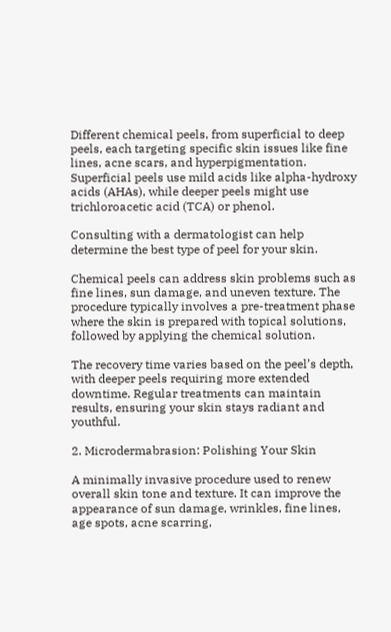Different chemical peels, from superficial to deep peels, each targeting specific skin issues like fine lines, acne scars, and hyperpigmentation. Superficial peels use mild acids like alpha-hydroxy acids (AHAs), while deeper peels might use trichloroacetic acid (TCA) or phenol.

Consulting with a dermatologist can help determine the best type of peel for your skin.

Chemical peels can address skin problems such as fine lines, sun damage, and uneven texture. The procedure typically involves a pre-treatment phase where the skin is prepared with topical solutions, followed by applying the chemical solution.

The recovery time varies based on the peel’s depth, with deeper peels requiring more extended downtime. Regular treatments can maintain results, ensuring your skin stays radiant and youthful.

2. Microdermabrasion: Polishing Your Skin

A minimally invasive procedure used to renew overall skin tone and texture. It can improve the appearance of sun damage, wrinkles, fine lines, age spots, acne scarring,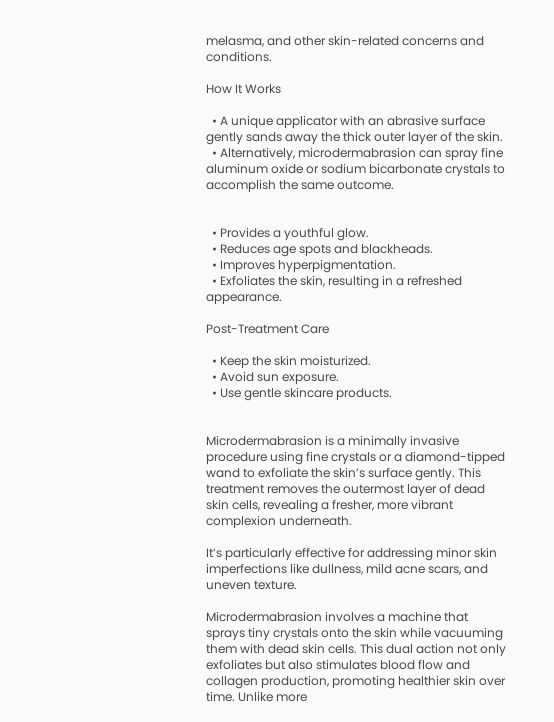melasma, and other skin-related concerns and conditions.

How It Works

  • A unique applicator with an abrasive surface gently sands away the thick outer layer of the skin.
  • Alternatively, microdermabrasion can spray fine aluminum oxide or sodium bicarbonate crystals to accomplish the same outcome.


  • Provides a youthful glow.
  • Reduces age spots and blackheads.
  • Improves hyperpigmentation.
  • Exfoliates the skin, resulting in a refreshed appearance.

Post-Treatment Care

  • Keep the skin moisturized.
  • Avoid sun exposure.
  • Use gentle skincare products.


Microdermabrasion is a minimally invasive procedure using fine crystals or a diamond-tipped wand to exfoliate the skin’s surface gently. This treatment removes the outermost layer of dead skin cells, revealing a fresher, more vibrant complexion underneath.

It’s particularly effective for addressing minor skin imperfections like dullness, mild acne scars, and uneven texture.

Microdermabrasion involves a machine that sprays tiny crystals onto the skin while vacuuming them with dead skin cells. This dual action not only exfoliates but also stimulates blood flow and collagen production, promoting healthier skin over time. Unlike more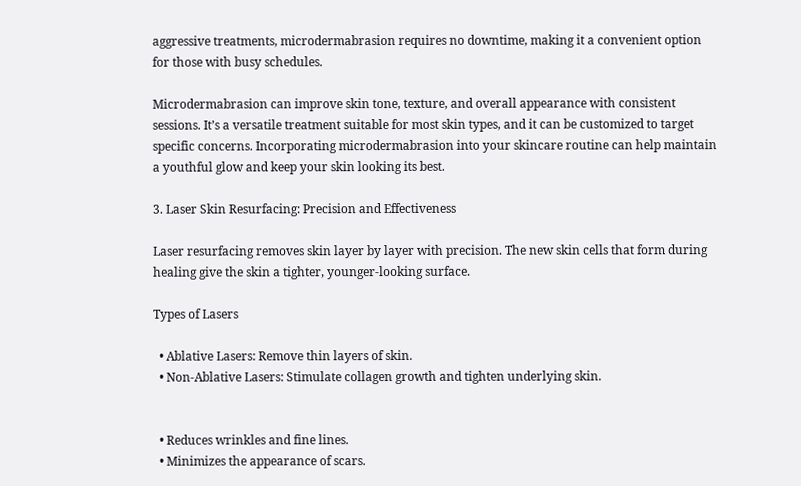aggressive treatments, microdermabrasion requires no downtime, making it a convenient option for those with busy schedules.

Microdermabrasion can improve skin tone, texture, and overall appearance with consistent sessions. It’s a versatile treatment suitable for most skin types, and it can be customized to target specific concerns. Incorporating microdermabrasion into your skincare routine can help maintain a youthful glow and keep your skin looking its best.

3. Laser Skin Resurfacing: Precision and Effectiveness

Laser resurfacing removes skin layer by layer with precision. The new skin cells that form during healing give the skin a tighter, younger-looking surface.

Types of Lasers

  • Ablative Lasers: Remove thin layers of skin.
  • Non-Ablative Lasers: Stimulate collagen growth and tighten underlying skin.


  • Reduces wrinkles and fine lines.
  • Minimizes the appearance of scars.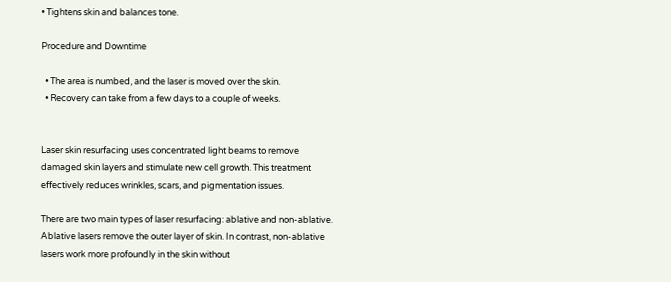• Tightens skin and balances tone.

Procedure and Downtime

  • The area is numbed, and the laser is moved over the skin.
  • Recovery can take from a few days to a couple of weeks.


Laser skin resurfacing uses concentrated light beams to remove damaged skin layers and stimulate new cell growth. This treatment effectively reduces wrinkles, scars, and pigmentation issues.

There are two main types of laser resurfacing: ablative and non-ablative. Ablative lasers remove the outer layer of skin. In contrast, non-ablative lasers work more profoundly in the skin without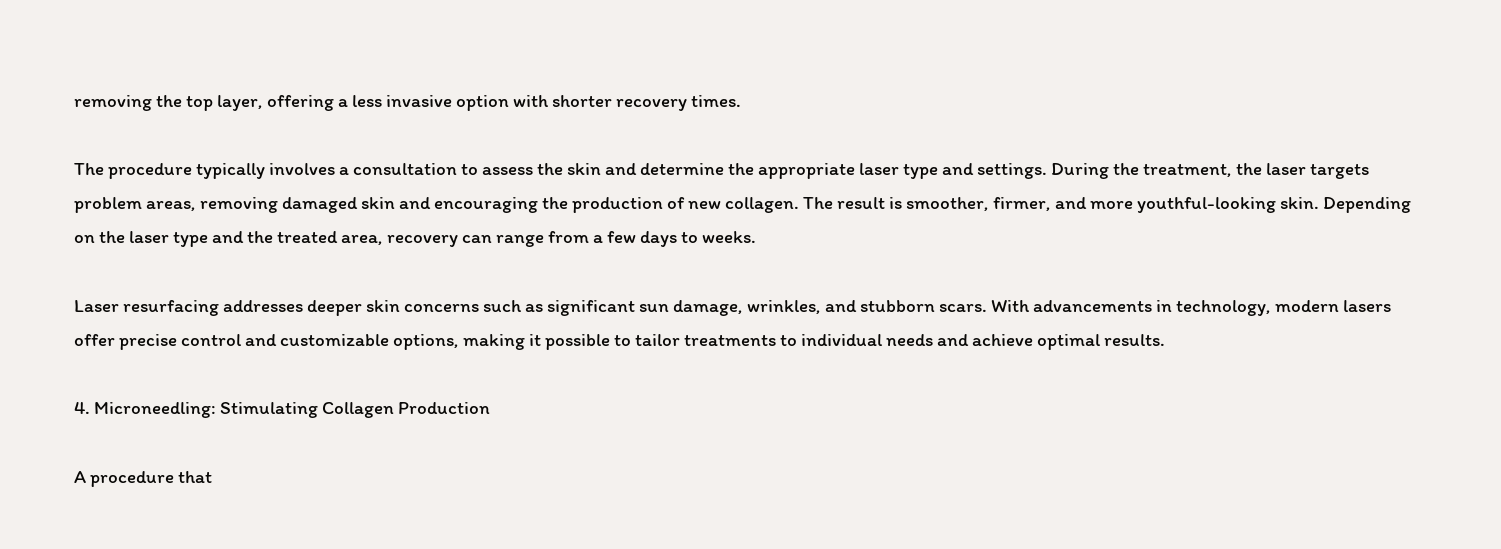removing the top layer, offering a less invasive option with shorter recovery times.

The procedure typically involves a consultation to assess the skin and determine the appropriate laser type and settings. During the treatment, the laser targets problem areas, removing damaged skin and encouraging the production of new collagen. The result is smoother, firmer, and more youthful-looking skin. Depending on the laser type and the treated area, recovery can range from a few days to weeks.

Laser resurfacing addresses deeper skin concerns such as significant sun damage, wrinkles, and stubborn scars. With advancements in technology, modern lasers offer precise control and customizable options, making it possible to tailor treatments to individual needs and achieve optimal results.

4. Microneedling: Stimulating Collagen Production

A procedure that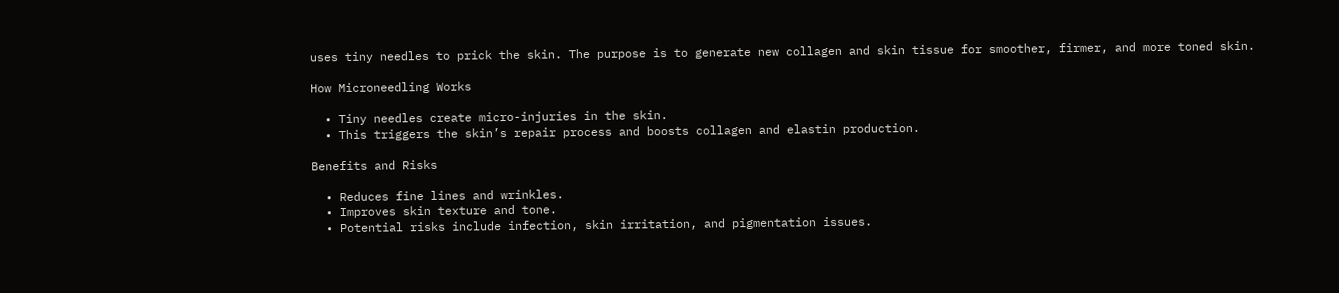uses tiny needles to prick the skin. The purpose is to generate new collagen and skin tissue for smoother, firmer, and more toned skin.

How Microneedling Works

  • Tiny needles create micro-injuries in the skin.
  • This triggers the skin’s repair process and boosts collagen and elastin production.

Benefits and Risks

  • Reduces fine lines and wrinkles.
  • Improves skin texture and tone.
  • Potential risks include infection, skin irritation, and pigmentation issues.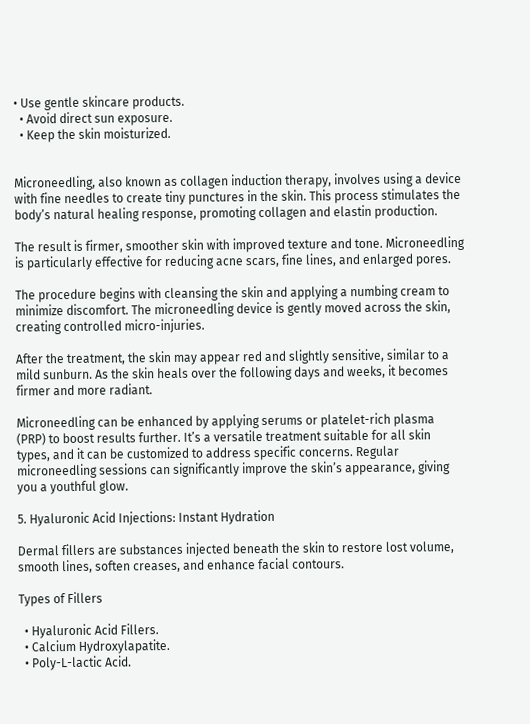• Use gentle skincare products.
  • Avoid direct sun exposure.
  • Keep the skin moisturized.


Microneedling, also known as collagen induction therapy, involves using a device with fine needles to create tiny punctures in the skin. This process stimulates the body’s natural healing response, promoting collagen and elastin production.

The result is firmer, smoother skin with improved texture and tone. Microneedling is particularly effective for reducing acne scars, fine lines, and enlarged pores.

The procedure begins with cleansing the skin and applying a numbing cream to minimize discomfort. The microneedling device is gently moved across the skin, creating controlled micro-injuries.

After the treatment, the skin may appear red and slightly sensitive, similar to a mild sunburn. As the skin heals over the following days and weeks, it becomes firmer and more radiant.

Microneedling can be enhanced by applying serums or platelet-rich plasma (PRP) to boost results further. It’s a versatile treatment suitable for all skin types, and it can be customized to address specific concerns. Regular microneedling sessions can significantly improve the skin’s appearance, giving you a youthful glow.

5. Hyaluronic Acid Injections: Instant Hydration

Dermal fillers are substances injected beneath the skin to restore lost volume, smooth lines, soften creases, and enhance facial contours.

Types of Fillers

  • Hyaluronic Acid Fillers.
  • Calcium Hydroxylapatite.
  • Poly-L-lactic Acid.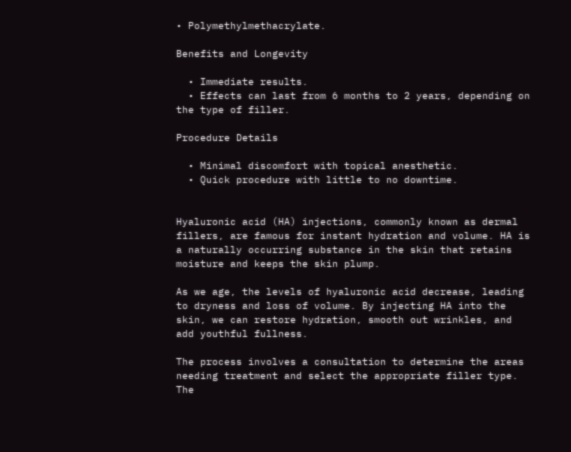• Polymethylmethacrylate.

Benefits and Longevity

  • Immediate results.
  • Effects can last from 6 months to 2 years, depending on the type of filler.

Procedure Details

  • Minimal discomfort with topical anesthetic.
  • Quick procedure with little to no downtime.


Hyaluronic acid (HA) injections, commonly known as dermal fillers, are famous for instant hydration and volume. HA is a naturally occurring substance in the skin that retains moisture and keeps the skin plump.

As we age, the levels of hyaluronic acid decrease, leading to dryness and loss of volume. By injecting HA into the skin, we can restore hydration, smooth out wrinkles, and add youthful fullness.

The process involves a consultation to determine the areas needing treatment and select the appropriate filler type. The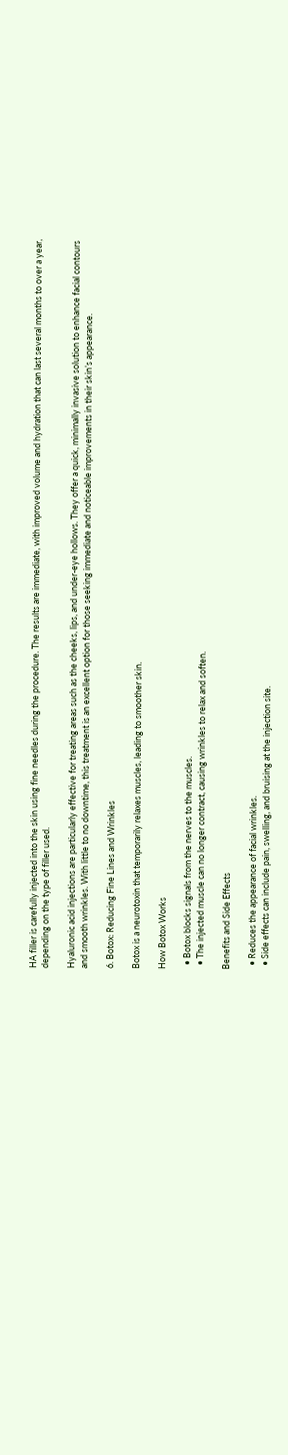HA filler is carefully injected into the skin using fine needles during the procedure. The results are immediate, with improved volume and hydration that can last several months to over a year, depending on the type of filler used.

Hyaluronic acid injections are particularly effective for treating areas such as the cheeks, lips, and under-eye hollows. They offer a quick, minimally invasive solution to enhance facial contours and smooth wrinkles. With little to no downtime, this treatment is an excellent option for those seeking immediate and noticeable improvements in their skin’s appearance.

6. Botox: Reducing Fine Lines and Wrinkles

Botox is a neurotoxin that temporarily relaxes muscles, leading to smoother skin.

How Botox Works

  • Botox blocks signals from the nerves to the muscles.
  • The injected muscle can no longer contract, causing wrinkles to relax and soften.

Benefits and Side Effects

  • Reduces the appearance of facial wrinkles.
  • Side effects can include pain, swelling, and bruising at the injection site.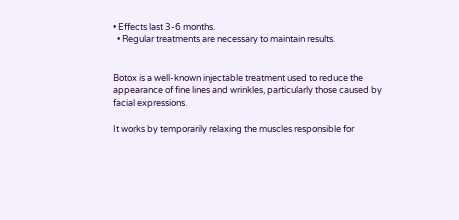• Effects last 3-6 months.
  • Regular treatments are necessary to maintain results.


Botox is a well-known injectable treatment used to reduce the appearance of fine lines and wrinkles, particularly those caused by facial expressions.

It works by temporarily relaxing the muscles responsible for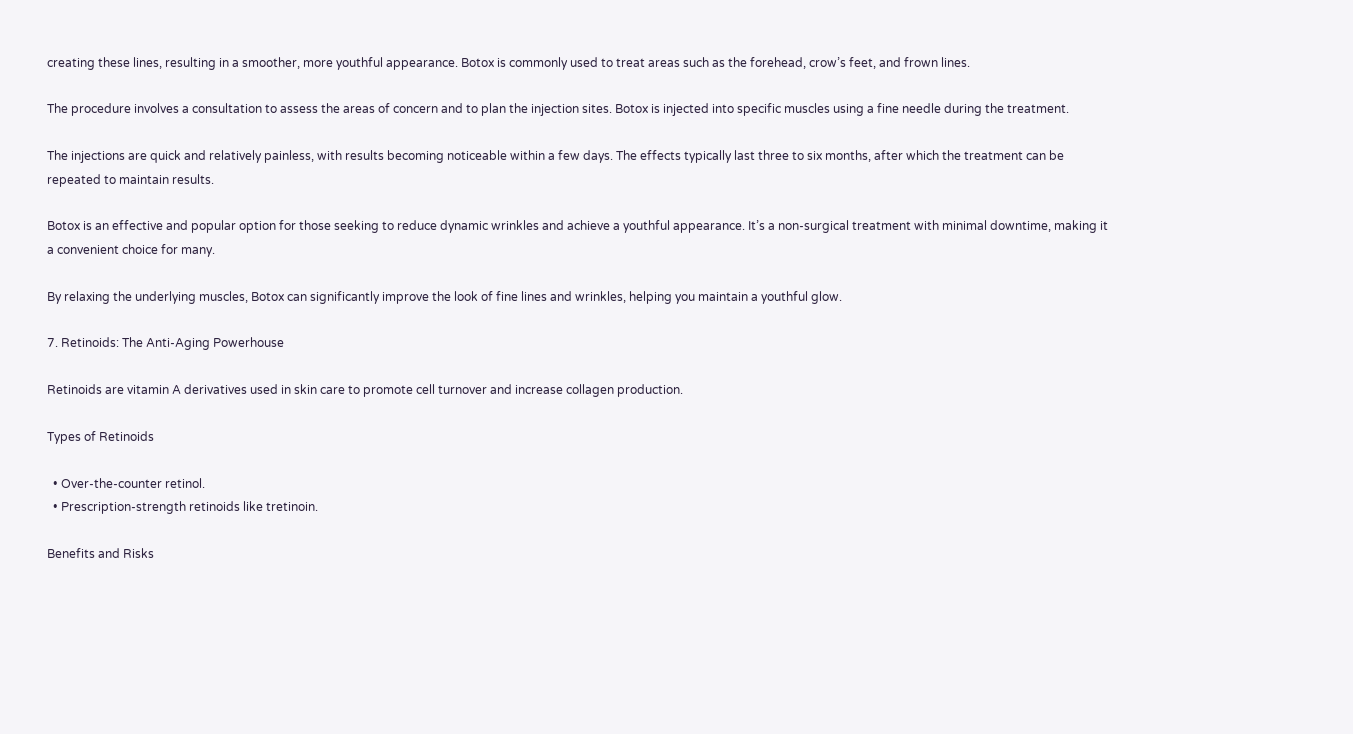creating these lines, resulting in a smoother, more youthful appearance. Botox is commonly used to treat areas such as the forehead, crow’s feet, and frown lines.

The procedure involves a consultation to assess the areas of concern and to plan the injection sites. Botox is injected into specific muscles using a fine needle during the treatment.

The injections are quick and relatively painless, with results becoming noticeable within a few days. The effects typically last three to six months, after which the treatment can be repeated to maintain results.

Botox is an effective and popular option for those seeking to reduce dynamic wrinkles and achieve a youthful appearance. It’s a non-surgical treatment with minimal downtime, making it a convenient choice for many.

By relaxing the underlying muscles, Botox can significantly improve the look of fine lines and wrinkles, helping you maintain a youthful glow.

7. Retinoids: The Anti-Aging Powerhouse

Retinoids are vitamin A derivatives used in skin care to promote cell turnover and increase collagen production.

Types of Retinoids

  • Over-the-counter retinol.
  • Prescription-strength retinoids like tretinoin.

Benefits and Risks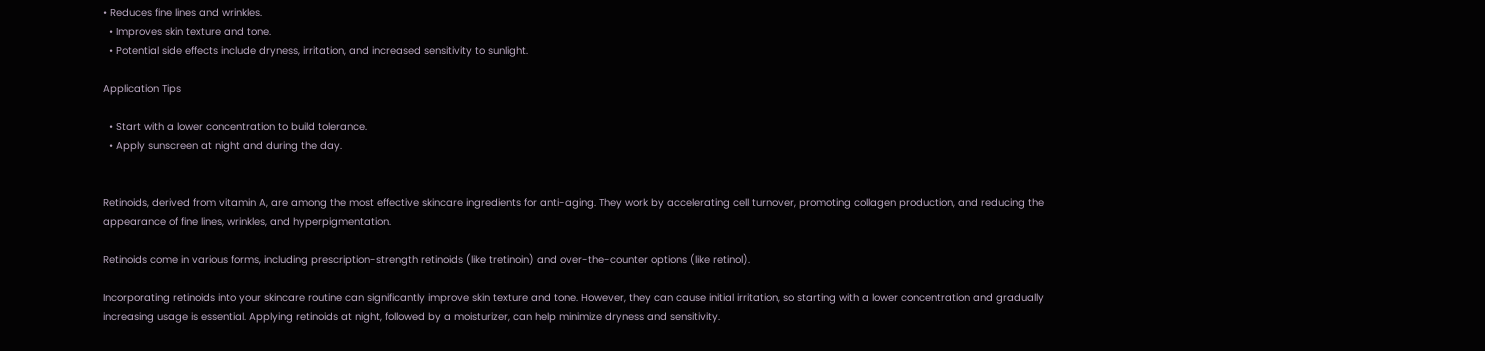• Reduces fine lines and wrinkles.
  • Improves skin texture and tone.
  • Potential side effects include dryness, irritation, and increased sensitivity to sunlight.

Application Tips

  • Start with a lower concentration to build tolerance.
  • Apply sunscreen at night and during the day.


Retinoids, derived from vitamin A, are among the most effective skincare ingredients for anti-aging. They work by accelerating cell turnover, promoting collagen production, and reducing the appearance of fine lines, wrinkles, and hyperpigmentation.

Retinoids come in various forms, including prescription-strength retinoids (like tretinoin) and over-the-counter options (like retinol).

Incorporating retinoids into your skincare routine can significantly improve skin texture and tone. However, they can cause initial irritation, so starting with a lower concentration and gradually increasing usage is essential. Applying retinoids at night, followed by a moisturizer, can help minimize dryness and sensitivity.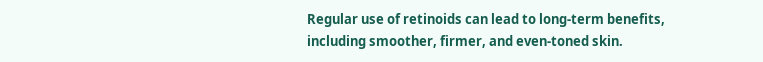Regular use of retinoids can lead to long-term benefits, including smoother, firmer, and even-toned skin.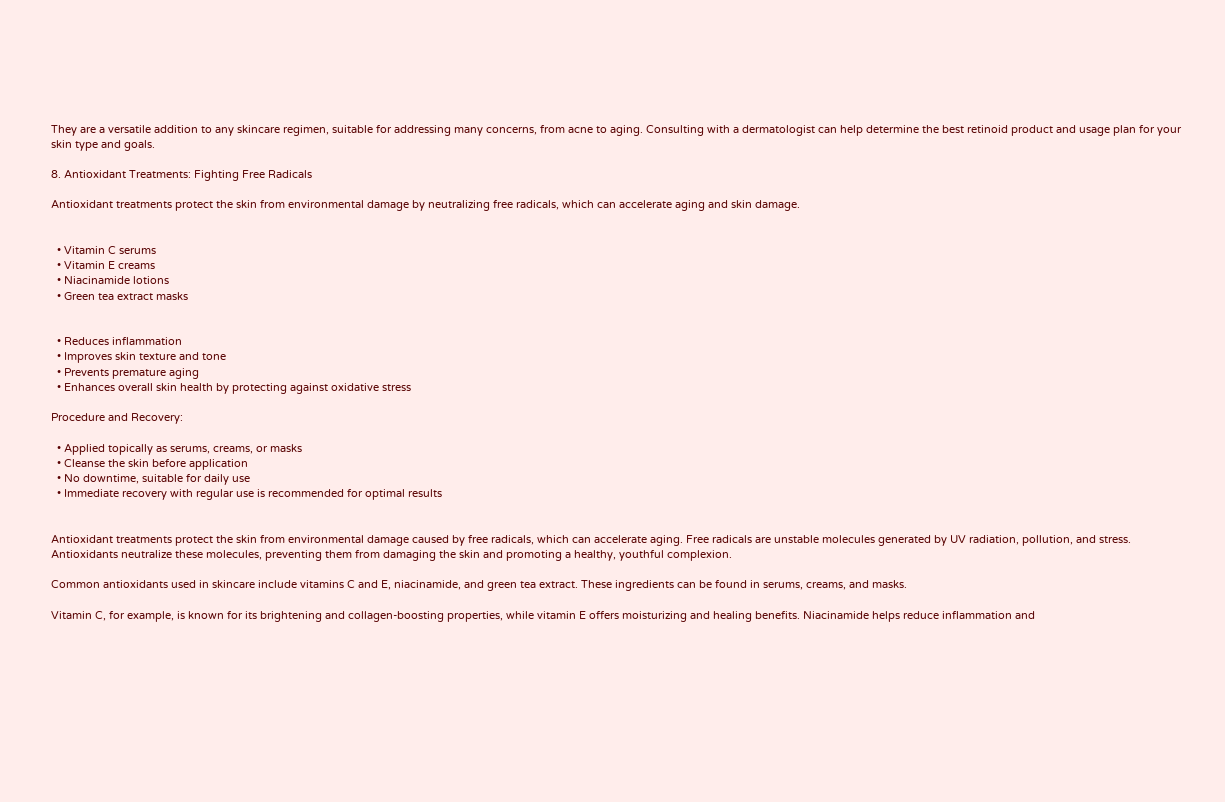They are a versatile addition to any skincare regimen, suitable for addressing many concerns, from acne to aging. Consulting with a dermatologist can help determine the best retinoid product and usage plan for your skin type and goals.

8. Antioxidant Treatments: Fighting Free Radicals

Antioxidant treatments protect the skin from environmental damage by neutralizing free radicals, which can accelerate aging and skin damage.


  • Vitamin C serums
  • Vitamin E creams
  • Niacinamide lotions
  • Green tea extract masks


  • Reduces inflammation
  • Improves skin texture and tone
  • Prevents premature aging
  • Enhances overall skin health by protecting against oxidative stress

Procedure and Recovery:

  • Applied topically as serums, creams, or masks
  • Cleanse the skin before application
  • No downtime, suitable for daily use
  • Immediate recovery with regular use is recommended for optimal results


Antioxidant treatments protect the skin from environmental damage caused by free radicals, which can accelerate aging. Free radicals are unstable molecules generated by UV radiation, pollution, and stress. Antioxidants neutralize these molecules, preventing them from damaging the skin and promoting a healthy, youthful complexion.

Common antioxidants used in skincare include vitamins C and E, niacinamide, and green tea extract. These ingredients can be found in serums, creams, and masks.

Vitamin C, for example, is known for its brightening and collagen-boosting properties, while vitamin E offers moisturizing and healing benefits. Niacinamide helps reduce inflammation and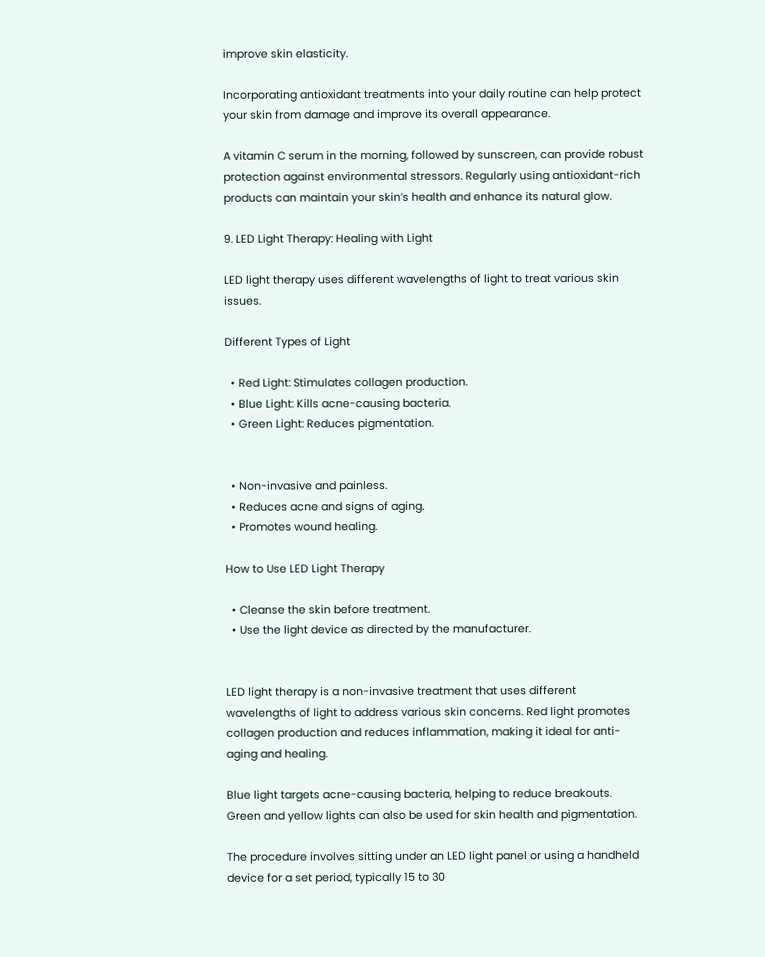improve skin elasticity.

Incorporating antioxidant treatments into your daily routine can help protect your skin from damage and improve its overall appearance.

A vitamin C serum in the morning, followed by sunscreen, can provide robust protection against environmental stressors. Regularly using antioxidant-rich products can maintain your skin’s health and enhance its natural glow.

9. LED Light Therapy: Healing with Light

LED light therapy uses different wavelengths of light to treat various skin issues.

Different Types of Light

  • Red Light: Stimulates collagen production.
  • Blue Light: Kills acne-causing bacteria.
  • Green Light: Reduces pigmentation.


  • Non-invasive and painless.
  • Reduces acne and signs of aging.
  • Promotes wound healing.

How to Use LED Light Therapy

  • Cleanse the skin before treatment.
  • Use the light device as directed by the manufacturer.


LED light therapy is a non-invasive treatment that uses different wavelengths of light to address various skin concerns. Red light promotes collagen production and reduces inflammation, making it ideal for anti-aging and healing.

Blue light targets acne-causing bacteria, helping to reduce breakouts. Green and yellow lights can also be used for skin health and pigmentation.

The procedure involves sitting under an LED light panel or using a handheld device for a set period, typically 15 to 30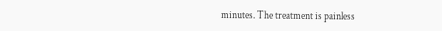minutes. The treatment is painless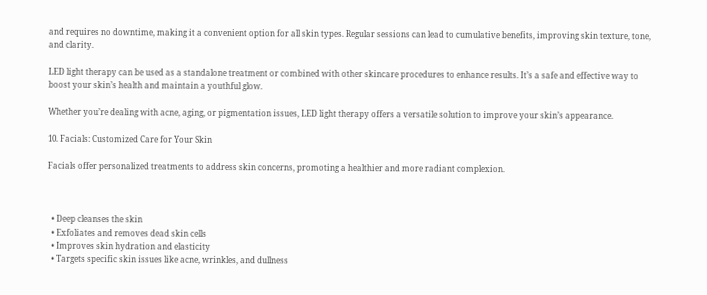and requires no downtime, making it a convenient option for all skin types. Regular sessions can lead to cumulative benefits, improving skin texture, tone, and clarity.

LED light therapy can be used as a standalone treatment or combined with other skincare procedures to enhance results. It’s a safe and effective way to boost your skin’s health and maintain a youthful glow.

Whether you’re dealing with acne, aging, or pigmentation issues, LED light therapy offers a versatile solution to improve your skin’s appearance.

10. Facials: Customized Care for Your Skin

Facials offer personalized treatments to address skin concerns, promoting a healthier and more radiant complexion.



  • Deep cleanses the skin
  • Exfoliates and removes dead skin cells
  • Improves skin hydration and elasticity
  • Targets specific skin issues like acne, wrinkles, and dullness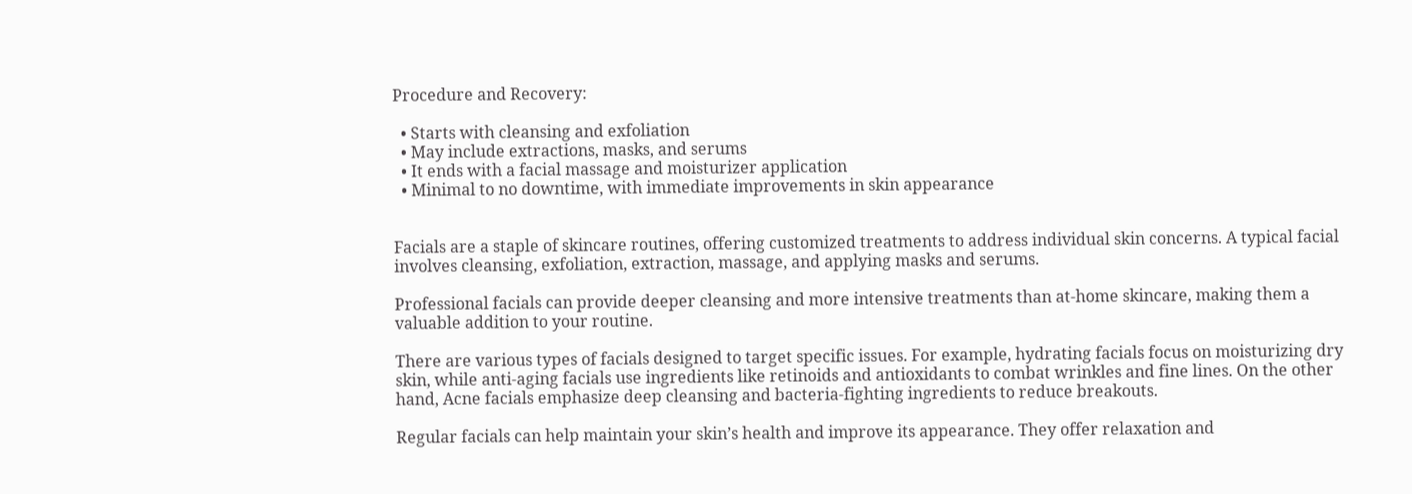Procedure and Recovery:

  • Starts with cleansing and exfoliation
  • May include extractions, masks, and serums
  • It ends with a facial massage and moisturizer application
  • Minimal to no downtime, with immediate improvements in skin appearance


Facials are a staple of skincare routines, offering customized treatments to address individual skin concerns. A typical facial involves cleansing, exfoliation, extraction, massage, and applying masks and serums.

Professional facials can provide deeper cleansing and more intensive treatments than at-home skincare, making them a valuable addition to your routine.

There are various types of facials designed to target specific issues. For example, hydrating facials focus on moisturizing dry skin, while anti-aging facials use ingredients like retinoids and antioxidants to combat wrinkles and fine lines. On the other hand, Acne facials emphasize deep cleansing and bacteria-fighting ingredients to reduce breakouts.

Regular facials can help maintain your skin’s health and improve its appearance. They offer relaxation and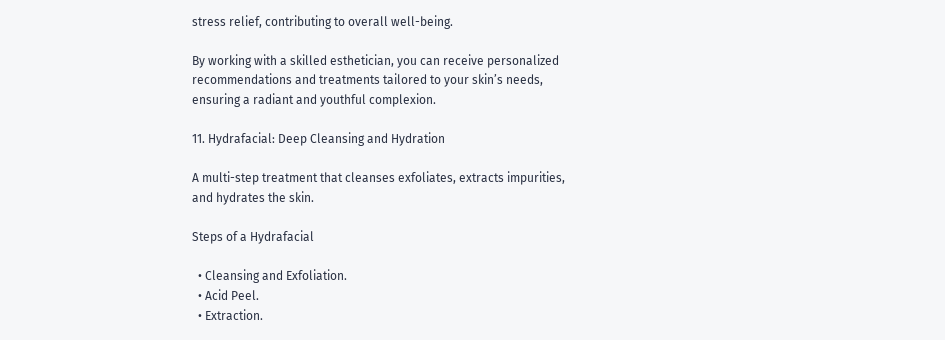stress relief, contributing to overall well-being.

By working with a skilled esthetician, you can receive personalized recommendations and treatments tailored to your skin’s needs, ensuring a radiant and youthful complexion.

11. Hydrafacial: Deep Cleansing and Hydration

A multi-step treatment that cleanses exfoliates, extracts impurities, and hydrates the skin.

Steps of a Hydrafacial

  • Cleansing and Exfoliation.
  • Acid Peel.
  • Extraction.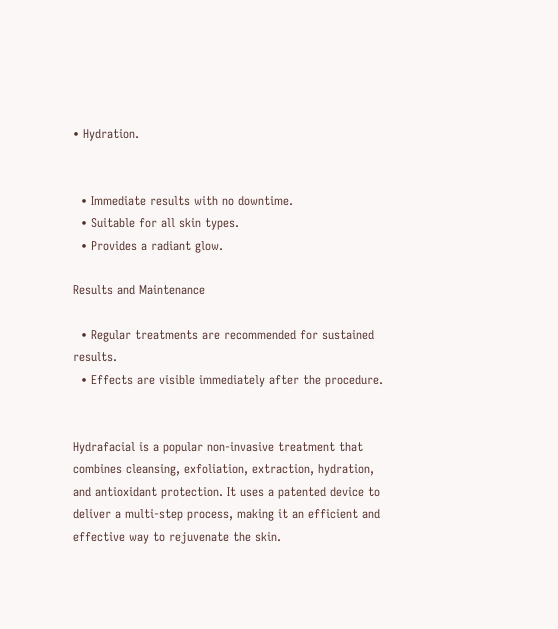• Hydration.


  • Immediate results with no downtime.
  • Suitable for all skin types.
  • Provides a radiant glow.

Results and Maintenance

  • Regular treatments are recommended for sustained results.
  • Effects are visible immediately after the procedure.


Hydrafacial is a popular non-invasive treatment that combines cleansing, exfoliation, extraction, hydration, and antioxidant protection. It uses a patented device to deliver a multi-step process, making it an efficient and effective way to rejuvenate the skin.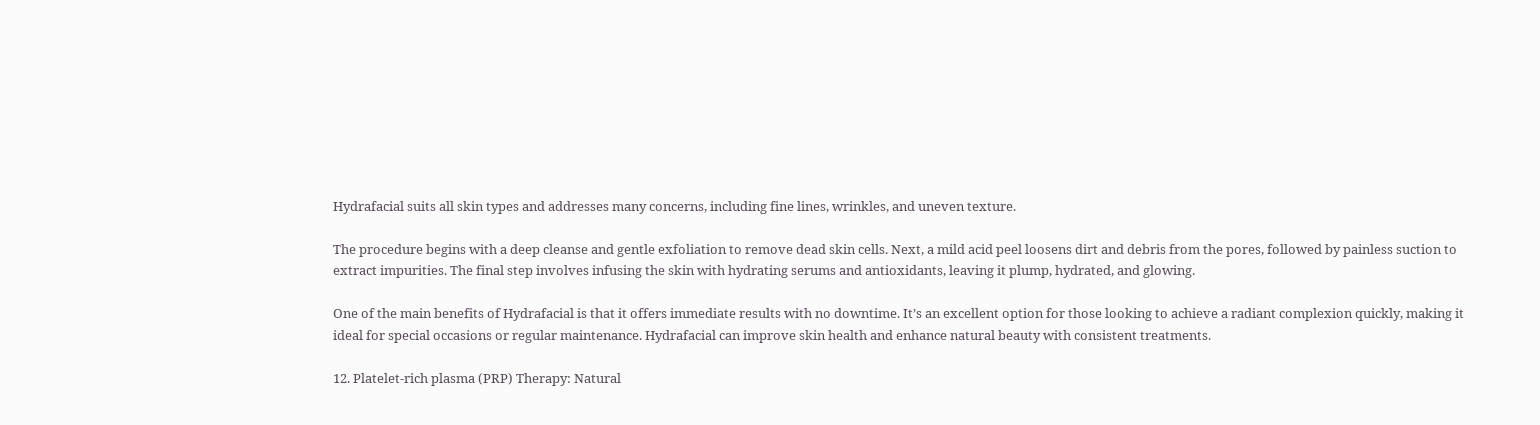Hydrafacial suits all skin types and addresses many concerns, including fine lines, wrinkles, and uneven texture.

The procedure begins with a deep cleanse and gentle exfoliation to remove dead skin cells. Next, a mild acid peel loosens dirt and debris from the pores, followed by painless suction to extract impurities. The final step involves infusing the skin with hydrating serums and antioxidants, leaving it plump, hydrated, and glowing.

One of the main benefits of Hydrafacial is that it offers immediate results with no downtime. It’s an excellent option for those looking to achieve a radiant complexion quickly, making it ideal for special occasions or regular maintenance. Hydrafacial can improve skin health and enhance natural beauty with consistent treatments.

12. Platelet-rich plasma (PRP) Therapy: Natural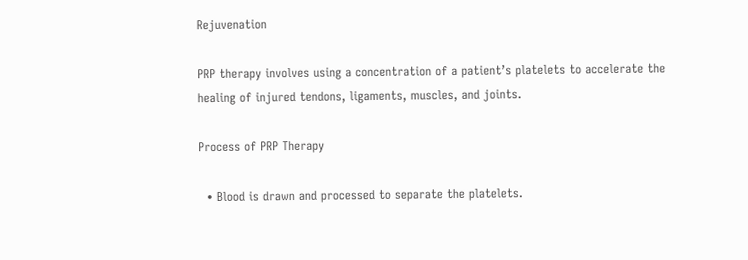Rejuvenation

PRP therapy involves using a concentration of a patient’s platelets to accelerate the healing of injured tendons, ligaments, muscles, and joints.

Process of PRP Therapy

  • Blood is drawn and processed to separate the platelets.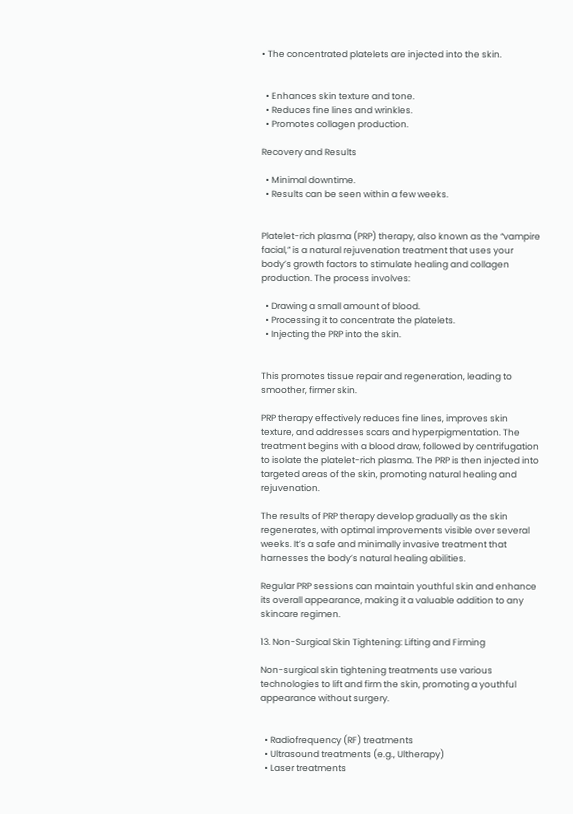• The concentrated platelets are injected into the skin.


  • Enhances skin texture and tone.
  • Reduces fine lines and wrinkles.
  • Promotes collagen production.

Recovery and Results

  • Minimal downtime.
  • Results can be seen within a few weeks.


Platelet-rich plasma (PRP) therapy, also known as the “vampire facial,” is a natural rejuvenation treatment that uses your body’s growth factors to stimulate healing and collagen production. The process involves:

  • Drawing a small amount of blood.
  • Processing it to concentrate the platelets.
  • Injecting the PRP into the skin.


This promotes tissue repair and regeneration, leading to smoother, firmer skin.

PRP therapy effectively reduces fine lines, improves skin texture, and addresses scars and hyperpigmentation. The treatment begins with a blood draw, followed by centrifugation to isolate the platelet-rich plasma. The PRP is then injected into targeted areas of the skin, promoting natural healing and rejuvenation.

The results of PRP therapy develop gradually as the skin regenerates, with optimal improvements visible over several weeks. It’s a safe and minimally invasive treatment that harnesses the body’s natural healing abilities.

Regular PRP sessions can maintain youthful skin and enhance its overall appearance, making it a valuable addition to any skincare regimen.

13. Non-Surgical Skin Tightening: Lifting and Firming

Non-surgical skin tightening treatments use various technologies to lift and firm the skin, promoting a youthful appearance without surgery.


  • Radiofrequency (RF) treatments
  • Ultrasound treatments (e.g., Ultherapy)
  • Laser treatments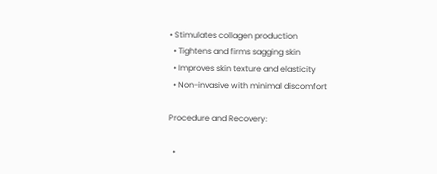• Stimulates collagen production
  • Tightens and firms sagging skin
  • Improves skin texture and elasticity
  • Non-invasive with minimal discomfort

Procedure and Recovery:

  •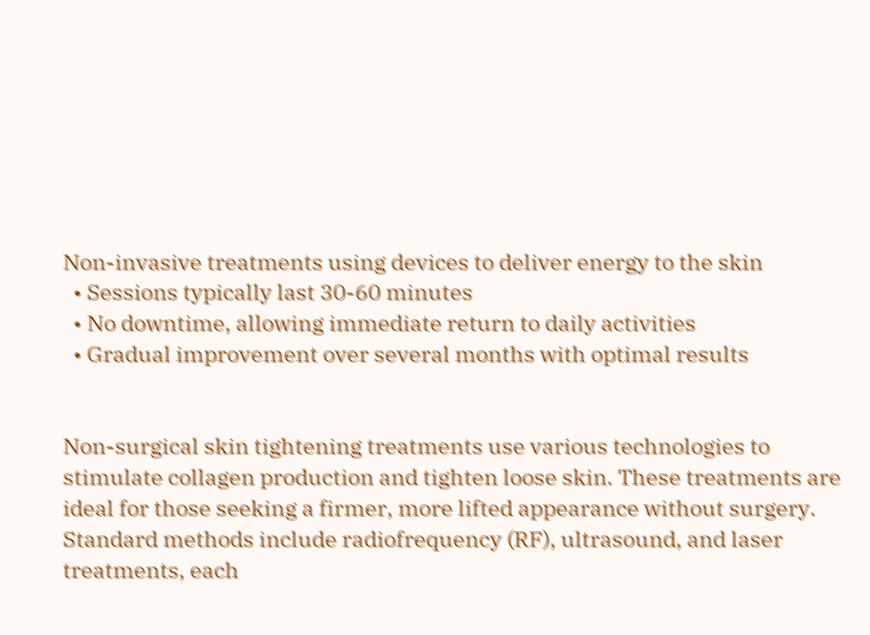Non-invasive treatments using devices to deliver energy to the skin
  • Sessions typically last 30-60 minutes
  • No downtime, allowing immediate return to daily activities
  • Gradual improvement over several months with optimal results


Non-surgical skin tightening treatments use various technologies to stimulate collagen production and tighten loose skin. These treatments are ideal for those seeking a firmer, more lifted appearance without surgery. Standard methods include radiofrequency (RF), ultrasound, and laser treatments, each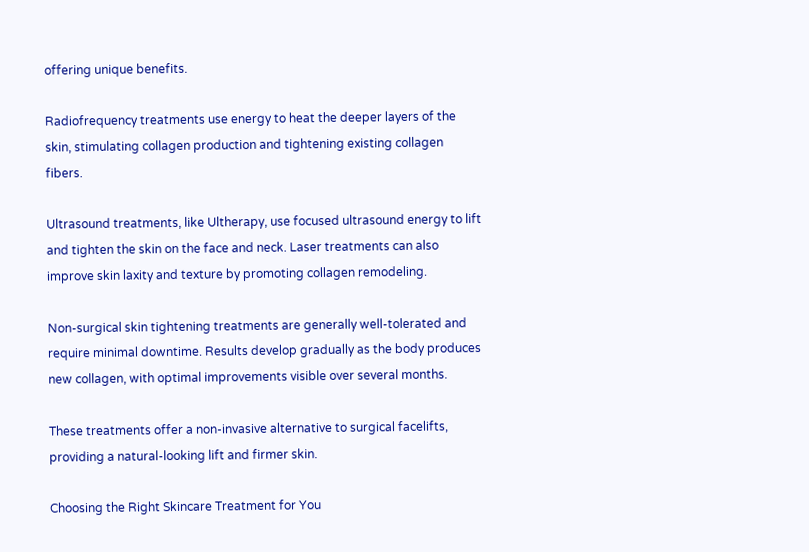offering unique benefits.

Radiofrequency treatments use energy to heat the deeper layers of the skin, stimulating collagen production and tightening existing collagen fibers.

Ultrasound treatments, like Ultherapy, use focused ultrasound energy to lift and tighten the skin on the face and neck. Laser treatments can also improve skin laxity and texture by promoting collagen remodeling.

Non-surgical skin tightening treatments are generally well-tolerated and require minimal downtime. Results develop gradually as the body produces new collagen, with optimal improvements visible over several months.

These treatments offer a non-invasive alternative to surgical facelifts, providing a natural-looking lift and firmer skin.

Choosing the Right Skincare Treatment for You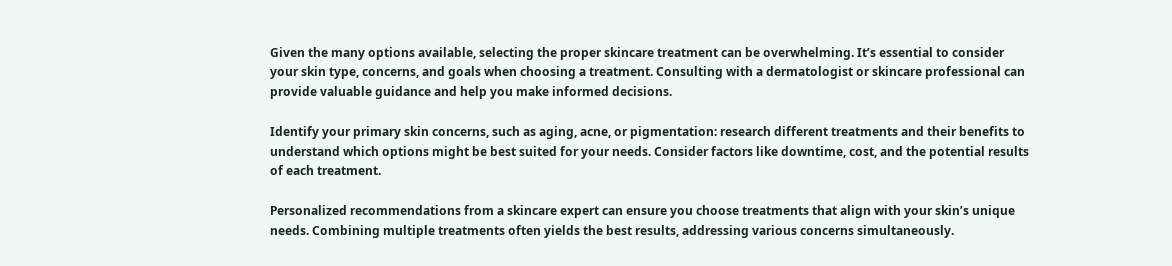Given the many options available, selecting the proper skincare treatment can be overwhelming. It’s essential to consider your skin type, concerns, and goals when choosing a treatment. Consulting with a dermatologist or skincare professional can provide valuable guidance and help you make informed decisions.

Identify your primary skin concerns, such as aging, acne, or pigmentation: research different treatments and their benefits to understand which options might be best suited for your needs. Consider factors like downtime, cost, and the potential results of each treatment.

Personalized recommendations from a skincare expert can ensure you choose treatments that align with your skin’s unique needs. Combining multiple treatments often yields the best results, addressing various concerns simultaneously.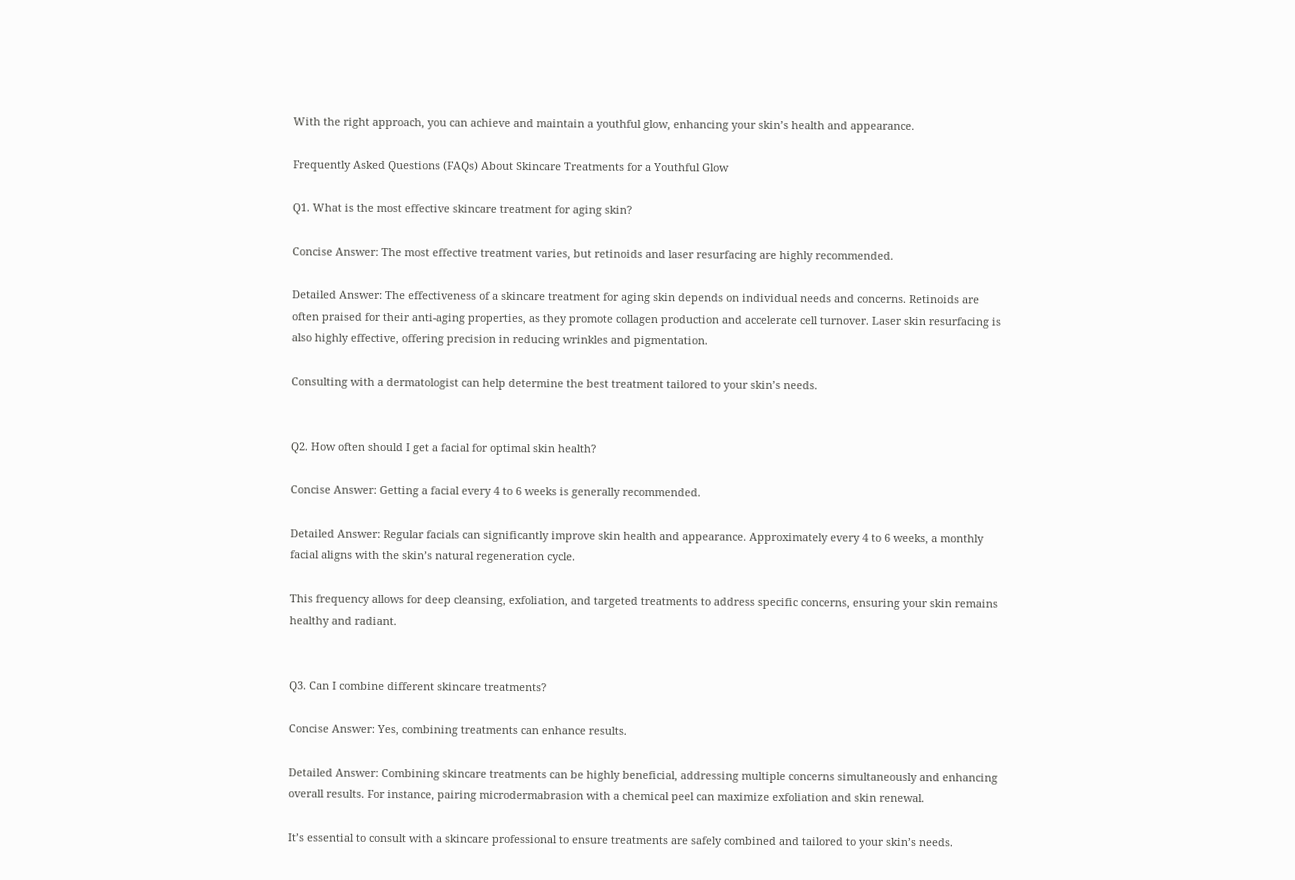With the right approach, you can achieve and maintain a youthful glow, enhancing your skin’s health and appearance.

Frequently Asked Questions (FAQs) About Skincare Treatments for a Youthful Glow

Q1. What is the most effective skincare treatment for aging skin?

Concise Answer: The most effective treatment varies, but retinoids and laser resurfacing are highly recommended.

Detailed Answer: The effectiveness of a skincare treatment for aging skin depends on individual needs and concerns. Retinoids are often praised for their anti-aging properties, as they promote collagen production and accelerate cell turnover. Laser skin resurfacing is also highly effective, offering precision in reducing wrinkles and pigmentation.

Consulting with a dermatologist can help determine the best treatment tailored to your skin’s needs.


Q2. How often should I get a facial for optimal skin health?

Concise Answer: Getting a facial every 4 to 6 weeks is generally recommended.

Detailed Answer: Regular facials can significantly improve skin health and appearance. Approximately every 4 to 6 weeks, a monthly facial aligns with the skin’s natural regeneration cycle.

This frequency allows for deep cleansing, exfoliation, and targeted treatments to address specific concerns, ensuring your skin remains healthy and radiant.


Q3. Can I combine different skincare treatments?

Concise Answer: Yes, combining treatments can enhance results.

Detailed Answer: Combining skincare treatments can be highly beneficial, addressing multiple concerns simultaneously and enhancing overall results. For instance, pairing microdermabrasion with a chemical peel can maximize exfoliation and skin renewal.

It’s essential to consult with a skincare professional to ensure treatments are safely combined and tailored to your skin’s needs.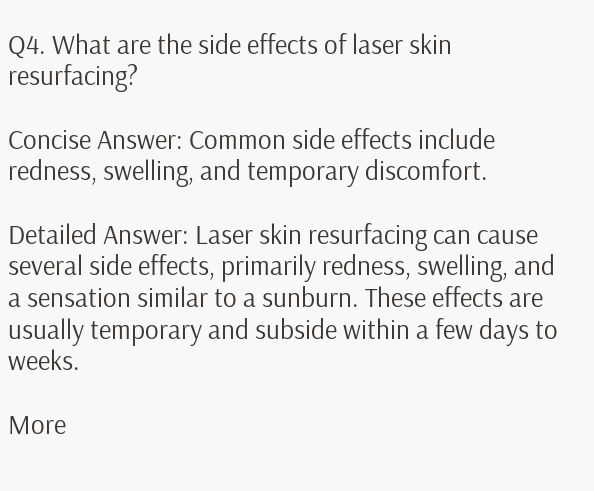Q4. What are the side effects of laser skin resurfacing?

Concise Answer: Common side effects include redness, swelling, and temporary discomfort.

Detailed Answer: Laser skin resurfacing can cause several side effects, primarily redness, swelling, and a sensation similar to a sunburn. These effects are usually temporary and subside within a few days to weeks.

More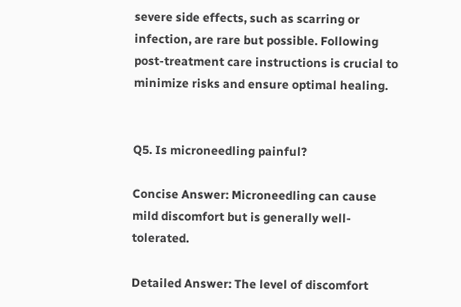severe side effects, such as scarring or infection, are rare but possible. Following post-treatment care instructions is crucial to minimize risks and ensure optimal healing.


Q5. Is microneedling painful?

Concise Answer: Microneedling can cause mild discomfort but is generally well-tolerated.

Detailed Answer: The level of discomfort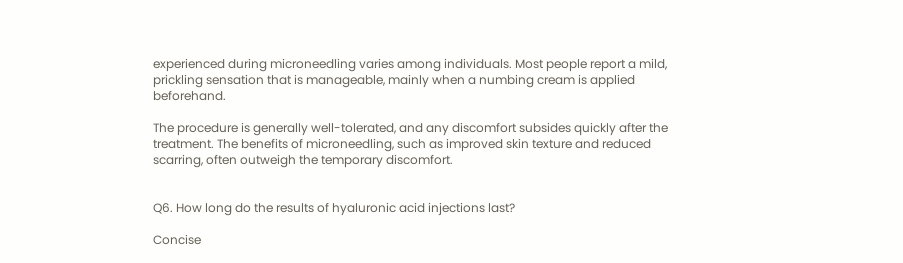experienced during microneedling varies among individuals. Most people report a mild, prickling sensation that is manageable, mainly when a numbing cream is applied beforehand.

The procedure is generally well-tolerated, and any discomfort subsides quickly after the treatment. The benefits of microneedling, such as improved skin texture and reduced scarring, often outweigh the temporary discomfort.


Q6. How long do the results of hyaluronic acid injections last?

Concise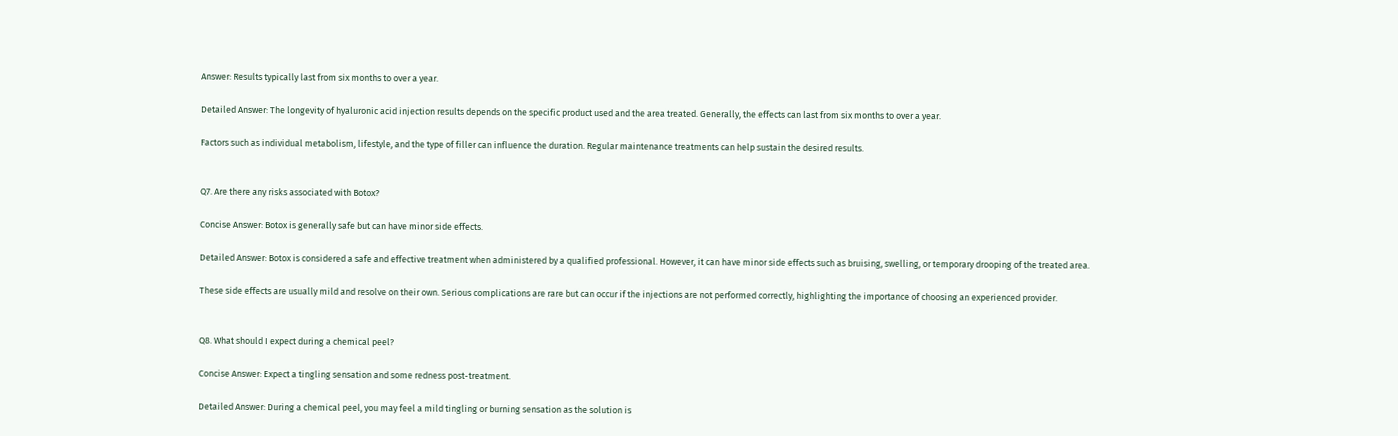Answer: Results typically last from six months to over a year.

Detailed Answer: The longevity of hyaluronic acid injection results depends on the specific product used and the area treated. Generally, the effects can last from six months to over a year.

Factors such as individual metabolism, lifestyle, and the type of filler can influence the duration. Regular maintenance treatments can help sustain the desired results.


Q7. Are there any risks associated with Botox?

Concise Answer: Botox is generally safe but can have minor side effects.

Detailed Answer: Botox is considered a safe and effective treatment when administered by a qualified professional. However, it can have minor side effects such as bruising, swelling, or temporary drooping of the treated area.

These side effects are usually mild and resolve on their own. Serious complications are rare but can occur if the injections are not performed correctly, highlighting the importance of choosing an experienced provider.


Q8. What should I expect during a chemical peel?

Concise Answer: Expect a tingling sensation and some redness post-treatment.

Detailed Answer: During a chemical peel, you may feel a mild tingling or burning sensation as the solution is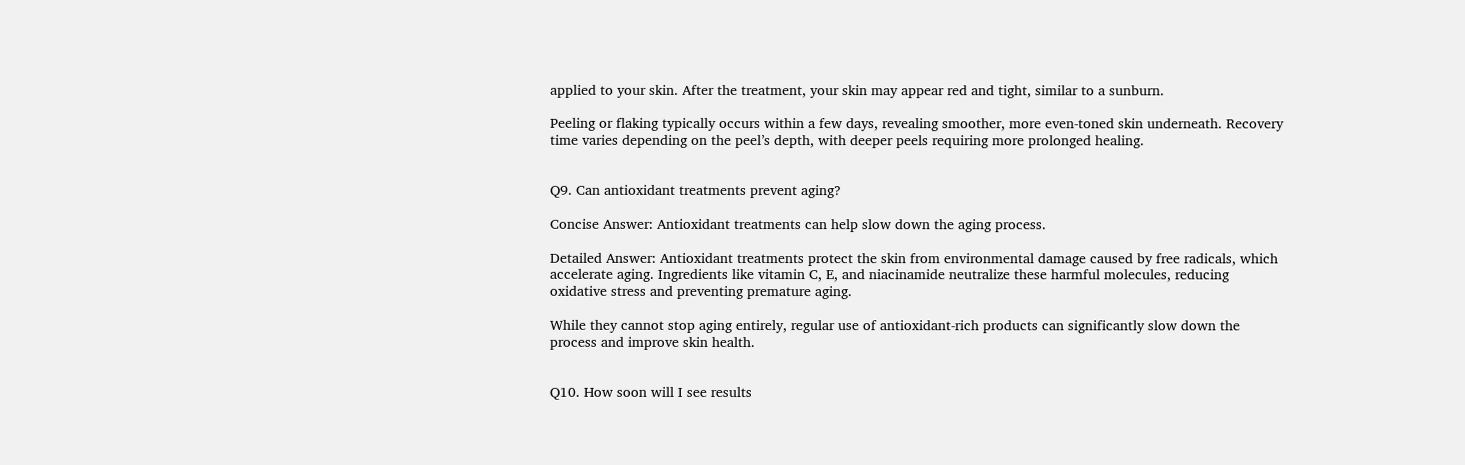applied to your skin. After the treatment, your skin may appear red and tight, similar to a sunburn.

Peeling or flaking typically occurs within a few days, revealing smoother, more even-toned skin underneath. Recovery time varies depending on the peel’s depth, with deeper peels requiring more prolonged healing.


Q9. Can antioxidant treatments prevent aging?

Concise Answer: Antioxidant treatments can help slow down the aging process.

Detailed Answer: Antioxidant treatments protect the skin from environmental damage caused by free radicals, which accelerate aging. Ingredients like vitamin C, E, and niacinamide neutralize these harmful molecules, reducing oxidative stress and preventing premature aging.

While they cannot stop aging entirely, regular use of antioxidant-rich products can significantly slow down the process and improve skin health.


Q10. How soon will I see results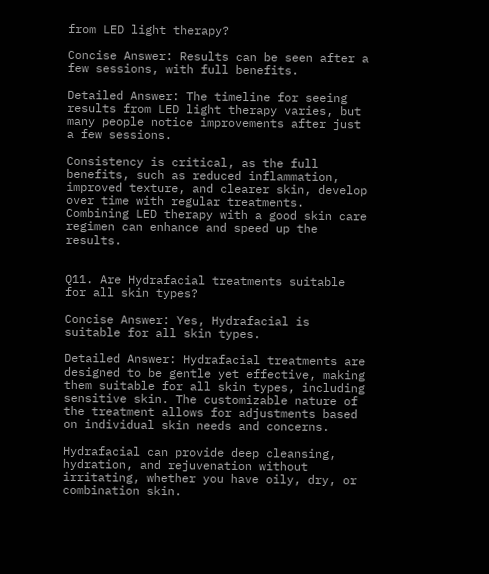from LED light therapy?

Concise Answer: Results can be seen after a few sessions, with full benefits.

Detailed Answer: The timeline for seeing results from LED light therapy varies, but many people notice improvements after just a few sessions.

Consistency is critical, as the full benefits, such as reduced inflammation, improved texture, and clearer skin, develop over time with regular treatments. Combining LED therapy with a good skin care regimen can enhance and speed up the results.


Q11. Are Hydrafacial treatments suitable for all skin types?

Concise Answer: Yes, Hydrafacial is suitable for all skin types.

Detailed Answer: Hydrafacial treatments are designed to be gentle yet effective, making them suitable for all skin types, including sensitive skin. The customizable nature of the treatment allows for adjustments based on individual skin needs and concerns.

Hydrafacial can provide deep cleansing, hydration, and rejuvenation without irritating, whether you have oily, dry, or combination skin.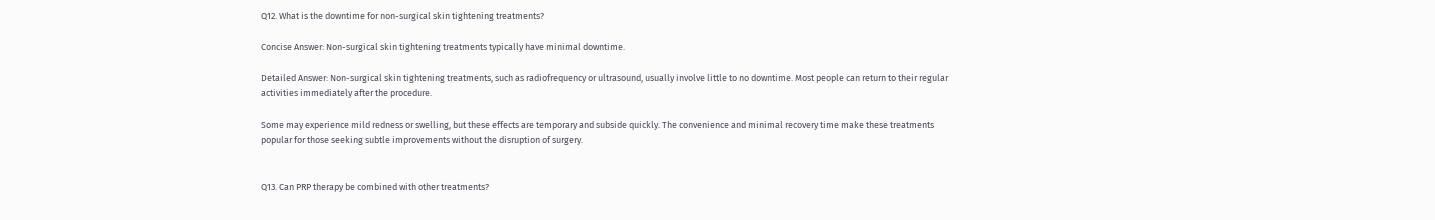Q12. What is the downtime for non-surgical skin tightening treatments?

Concise Answer: Non-surgical skin tightening treatments typically have minimal downtime.

Detailed Answer: Non-surgical skin tightening treatments, such as radiofrequency or ultrasound, usually involve little to no downtime. Most people can return to their regular activities immediately after the procedure.

Some may experience mild redness or swelling, but these effects are temporary and subside quickly. The convenience and minimal recovery time make these treatments popular for those seeking subtle improvements without the disruption of surgery.


Q13. Can PRP therapy be combined with other treatments?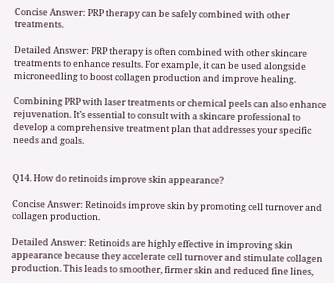Concise Answer: PRP therapy can be safely combined with other treatments.

Detailed Answer: PRP therapy is often combined with other skincare treatments to enhance results. For example, it can be used alongside microneedling to boost collagen production and improve healing.

Combining PRP with laser treatments or chemical peels can also enhance rejuvenation. It’s essential to consult with a skincare professional to develop a comprehensive treatment plan that addresses your specific needs and goals.


Q14. How do retinoids improve skin appearance?

Concise Answer: Retinoids improve skin by promoting cell turnover and collagen production.

Detailed Answer: Retinoids are highly effective in improving skin appearance because they accelerate cell turnover and stimulate collagen production. This leads to smoother, firmer skin and reduced fine lines,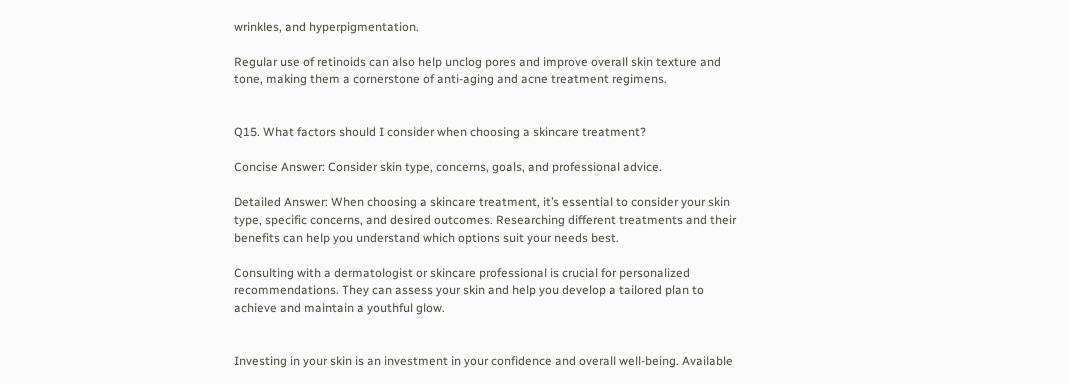wrinkles, and hyperpigmentation.

Regular use of retinoids can also help unclog pores and improve overall skin texture and tone, making them a cornerstone of anti-aging and acne treatment regimens.


Q15. What factors should I consider when choosing a skincare treatment?

Concise Answer: Consider skin type, concerns, goals, and professional advice.

Detailed Answer: When choosing a skincare treatment, it’s essential to consider your skin type, specific concerns, and desired outcomes. Researching different treatments and their benefits can help you understand which options suit your needs best.

Consulting with a dermatologist or skincare professional is crucial for personalized recommendations. They can assess your skin and help you develop a tailored plan to achieve and maintain a youthful glow.


Investing in your skin is an investment in your confidence and overall well-being. Available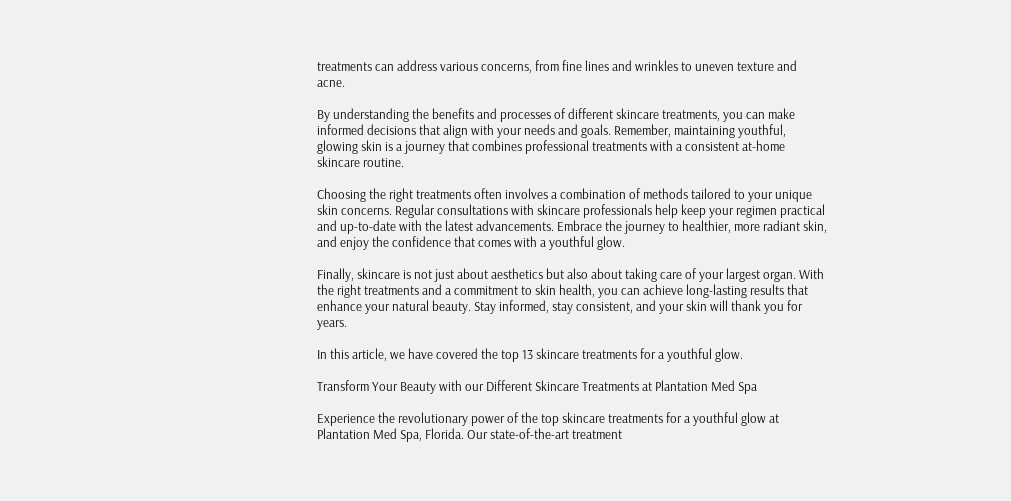treatments can address various concerns, from fine lines and wrinkles to uneven texture and acne.

By understanding the benefits and processes of different skincare treatments, you can make informed decisions that align with your needs and goals. Remember, maintaining youthful, glowing skin is a journey that combines professional treatments with a consistent at-home skincare routine.

Choosing the right treatments often involves a combination of methods tailored to your unique skin concerns. Regular consultations with skincare professionals help keep your regimen practical and up-to-date with the latest advancements. Embrace the journey to healthier, more radiant skin, and enjoy the confidence that comes with a youthful glow.

Finally, skincare is not just about aesthetics but also about taking care of your largest organ. With the right treatments and a commitment to skin health, you can achieve long-lasting results that enhance your natural beauty. Stay informed, stay consistent, and your skin will thank you for years.

In this article, we have covered the top 13 skincare treatments for a youthful glow.

Transform Your Beauty with our Different Skincare Treatments at Plantation Med Spa

Experience the revolutionary power of the top skincare treatments for a youthful glow at Plantation Med Spa, Florida. Our state-of-the-art treatment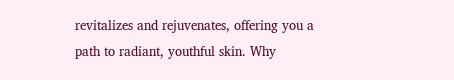revitalizes and rejuvenates, offering you a path to radiant, youthful skin. Why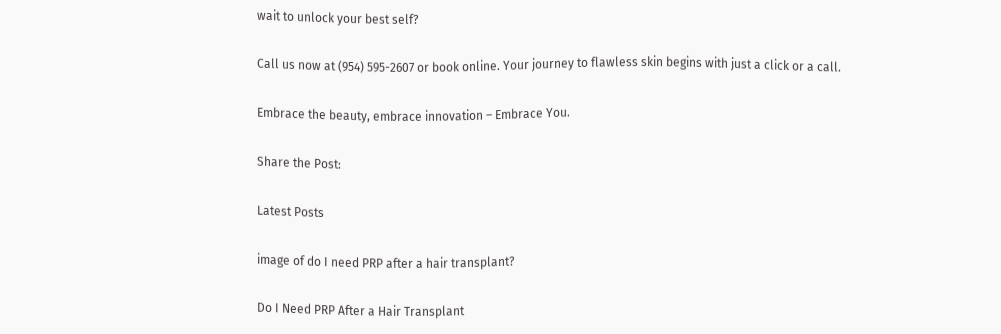wait to unlock your best self?

Call us now at (954) 595-2607 or book online. Your journey to flawless skin begins with just a click or a call.

Embrace the beauty, embrace innovation – Embrace You.

Share the Post:

Latest Posts

image of do I need PRP after a hair transplant?

Do I Need PRP After a Hair Transplant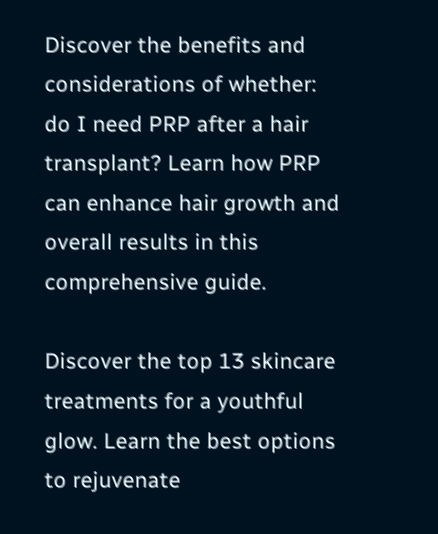Discover the benefits and considerations of whether: do I need PRP after a hair transplant? Learn how PRP can enhance hair growth and overall results in this comprehensive guide.

Discover the top 13 skincare treatments for a youthful glow. Learn the best options to rejuvenate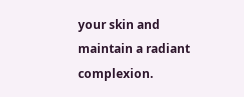your skin and maintain a radiant complexion.